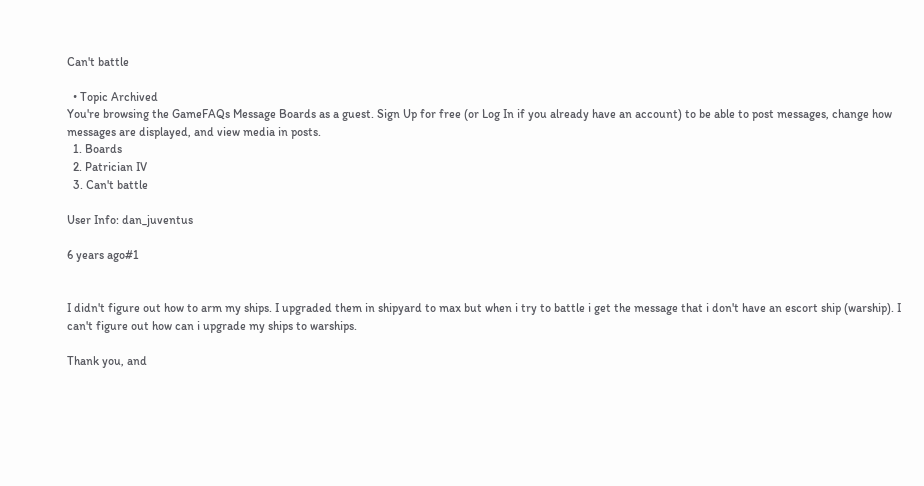Can't battle

  • Topic Archived
You're browsing the GameFAQs Message Boards as a guest. Sign Up for free (or Log In if you already have an account) to be able to post messages, change how messages are displayed, and view media in posts.
  1. Boards
  2. Patrician IV
  3. Can't battle

User Info: dan_juventus

6 years ago#1


I didn't figure out how to arm my ships. I upgraded them in shipyard to max but when i try to battle i get the message that i don't have an escort ship (warship). I can't figure out how can i upgrade my ships to warships.

Thank you, and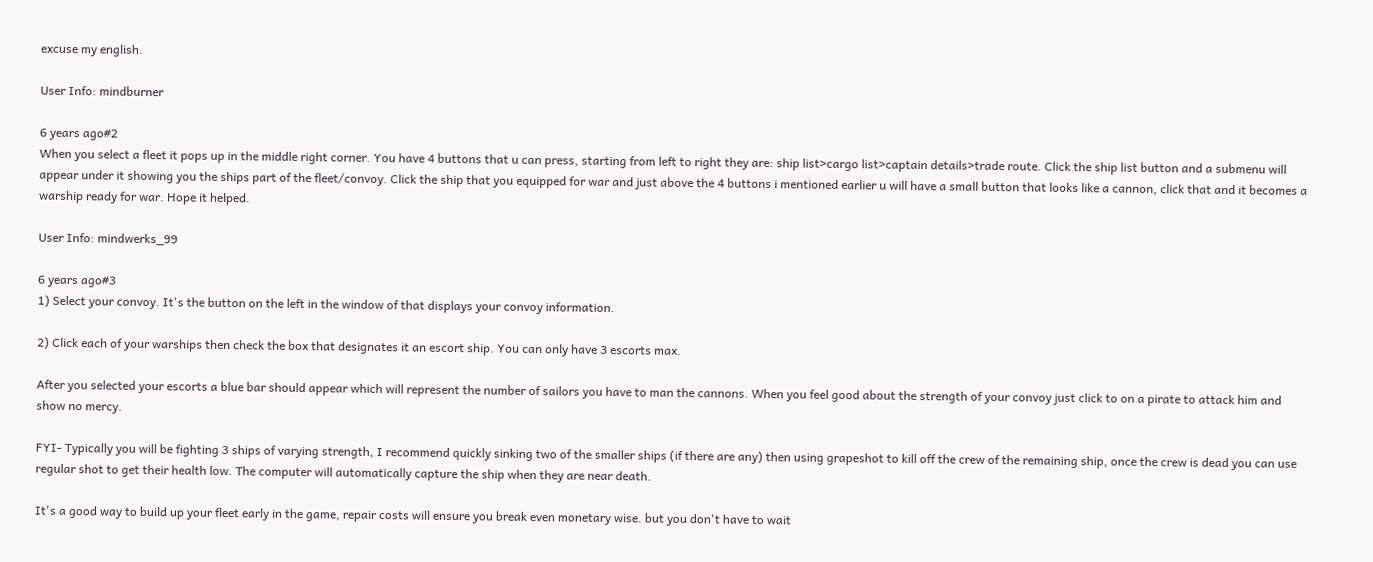excuse my english.

User Info: mindburner

6 years ago#2
When you select a fleet it pops up in the middle right corner. You have 4 buttons that u can press, starting from left to right they are: ship list>cargo list>captain details>trade route. Click the ship list button and a submenu will appear under it showing you the ships part of the fleet/convoy. Click the ship that you equipped for war and just above the 4 buttons i mentioned earlier u will have a small button that looks like a cannon, click that and it becomes a warship ready for war. Hope it helped.

User Info: mindwerks_99

6 years ago#3
1) Select your convoy. It's the button on the left in the window of that displays your convoy information.

2) Click each of your warships then check the box that designates it an escort ship. You can only have 3 escorts max.

After you selected your escorts a blue bar should appear which will represent the number of sailors you have to man the cannons. When you feel good about the strength of your convoy just click to on a pirate to attack him and show no mercy.

FYI- Typically you will be fighting 3 ships of varying strength, I recommend quickly sinking two of the smaller ships (if there are any) then using grapeshot to kill off the crew of the remaining ship, once the crew is dead you can use regular shot to get their health low. The computer will automatically capture the ship when they are near death.

It's a good way to build up your fleet early in the game, repair costs will ensure you break even monetary wise. but you don't have to wait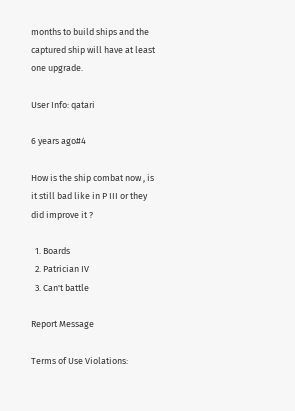months to build ships and the captured ship will have at least one upgrade.

User Info: qatari

6 years ago#4

How is the ship combat now , is it still bad like in P III or they did improve it ?

  1. Boards
  2. Patrician IV
  3. Can't battle

Report Message

Terms of Use Violations: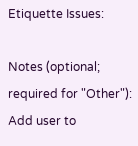Etiquette Issues:

Notes (optional; required for "Other"):
Add user to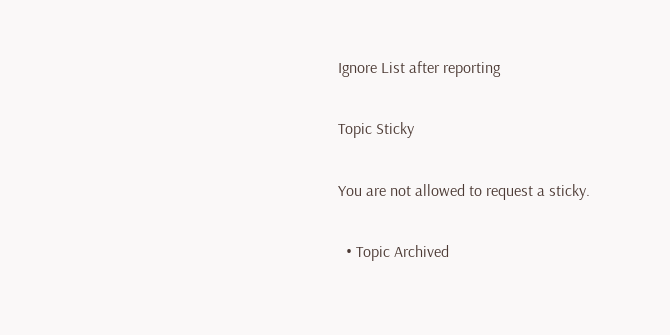Ignore List after reporting

Topic Sticky

You are not allowed to request a sticky.

  • Topic Archived